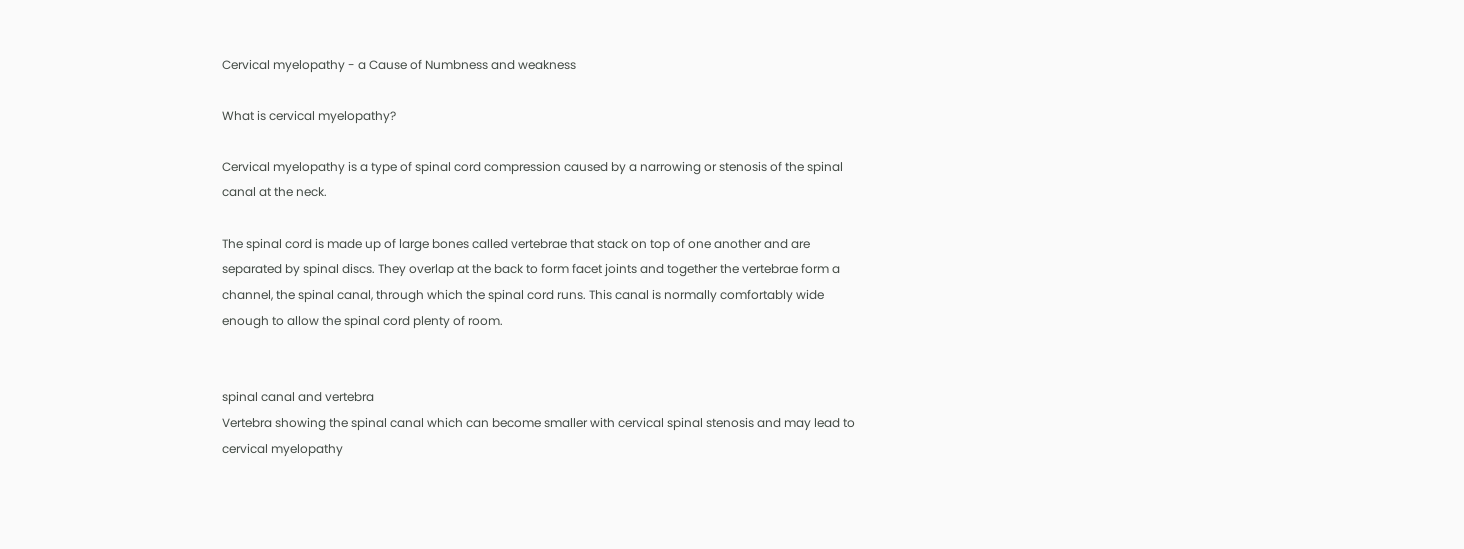Cervical myelopathy - a Cause of Numbness and weakness

What is cervical myelopathy?

Cervical myelopathy is a type of spinal cord compression caused by a narrowing or stenosis of the spinal canal at the neck.

The spinal cord is made up of large bones called vertebrae that stack on top of one another and are separated by spinal discs. They overlap at the back to form facet joints and together the vertebrae form a channel, the spinal canal, through which the spinal cord runs. This canal is normally comfortably wide enough to allow the spinal cord plenty of room.


spinal canal and vertebra
Vertebra showing the spinal canal which can become smaller with cervical spinal stenosis and may lead to cervical myelopathy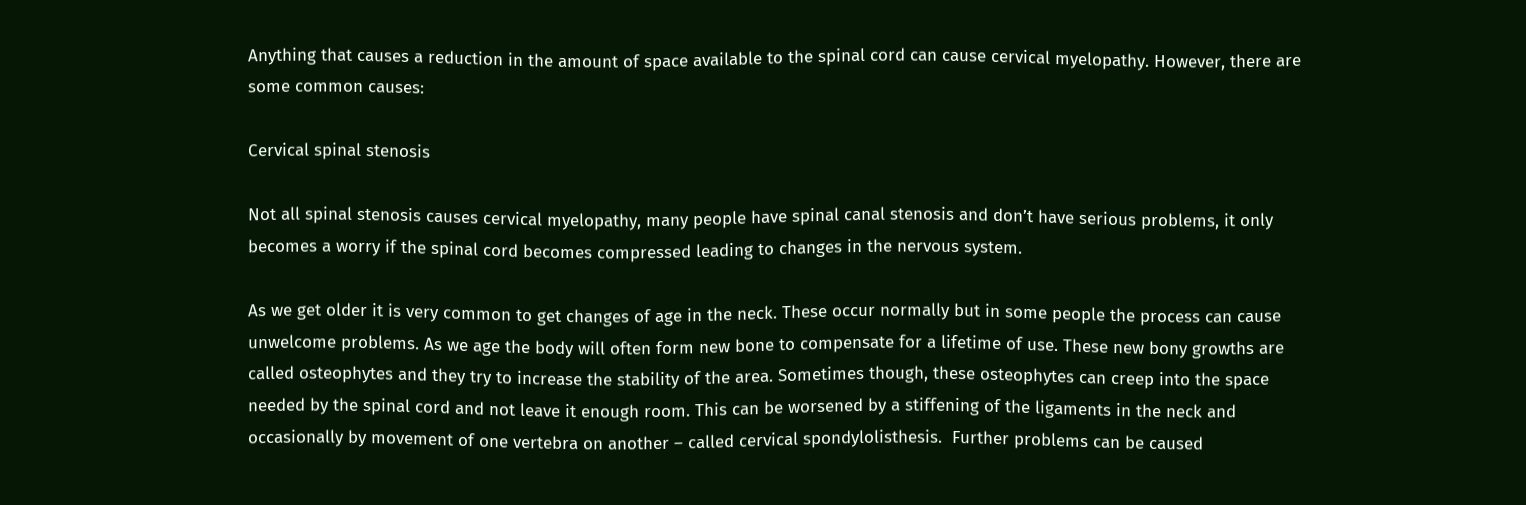Anything that causes a reduction in the amount of space available to the spinal cord can cause cervical myelopathy. However, there are some common causes:

Cervical spinal stenosis

Not all spinal stenosis causes cervical myelopathy, many people have spinal canal stenosis and don’t have serious problems, it only becomes a worry if the spinal cord becomes compressed leading to changes in the nervous system.

As we get older it is very common to get changes of age in the neck. These occur normally but in some people the process can cause unwelcome problems. As we age the body will often form new bone to compensate for a lifetime of use. These new bony growths are called osteophytes and they try to increase the stability of the area. Sometimes though, these osteophytes can creep into the space needed by the spinal cord and not leave it enough room. This can be worsened by a stiffening of the ligaments in the neck and occasionally by movement of one vertebra on another – called cervical spondylolisthesis.  Further problems can be caused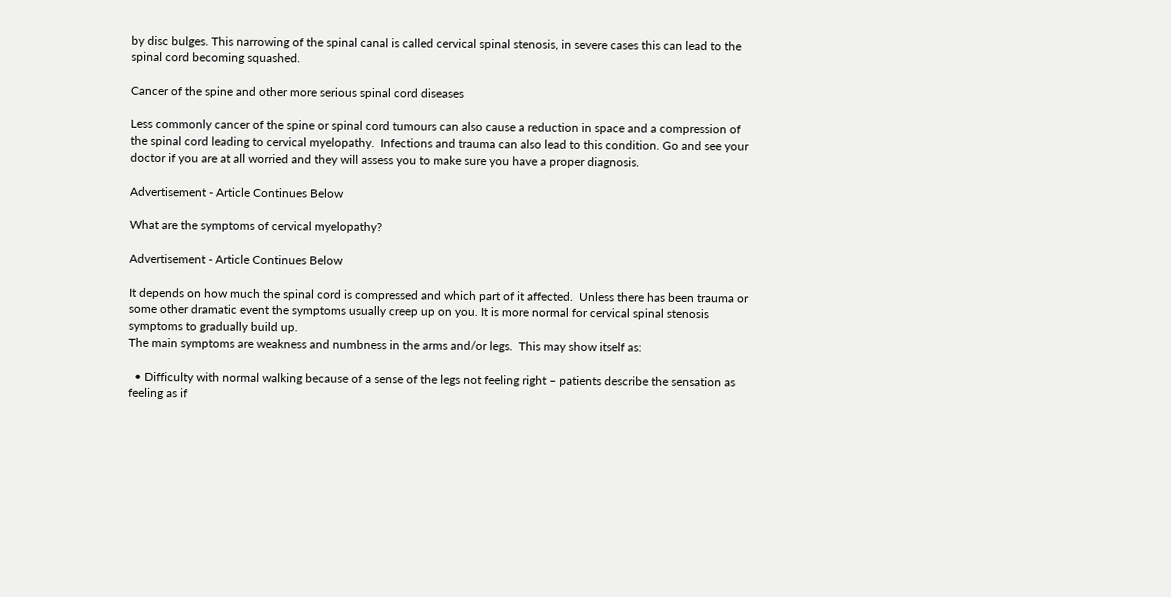by disc bulges. This narrowing of the spinal canal is called cervical spinal stenosis, in severe cases this can lead to the spinal cord becoming squashed.

Cancer of the spine and other more serious spinal cord diseases

Less commonly cancer of the spine or spinal cord tumours can also cause a reduction in space and a compression of the spinal cord leading to cervical myelopathy.  Infections and trauma can also lead to this condition. Go and see your doctor if you are at all worried and they will assess you to make sure you have a proper diagnosis.

Advertisement - Article Continues Below

What are the symptoms of cervical myelopathy?

Advertisement - Article Continues Below

It depends on how much the spinal cord is compressed and which part of it affected.  Unless there has been trauma or some other dramatic event the symptoms usually creep up on you. It is more normal for cervical spinal stenosis symptoms to gradually build up.
The main symptoms are weakness and numbness in the arms and/or legs.  This may show itself as:

  • Difficulty with normal walking because of a sense of the legs not feeling right – patients describe the sensation as feeling as if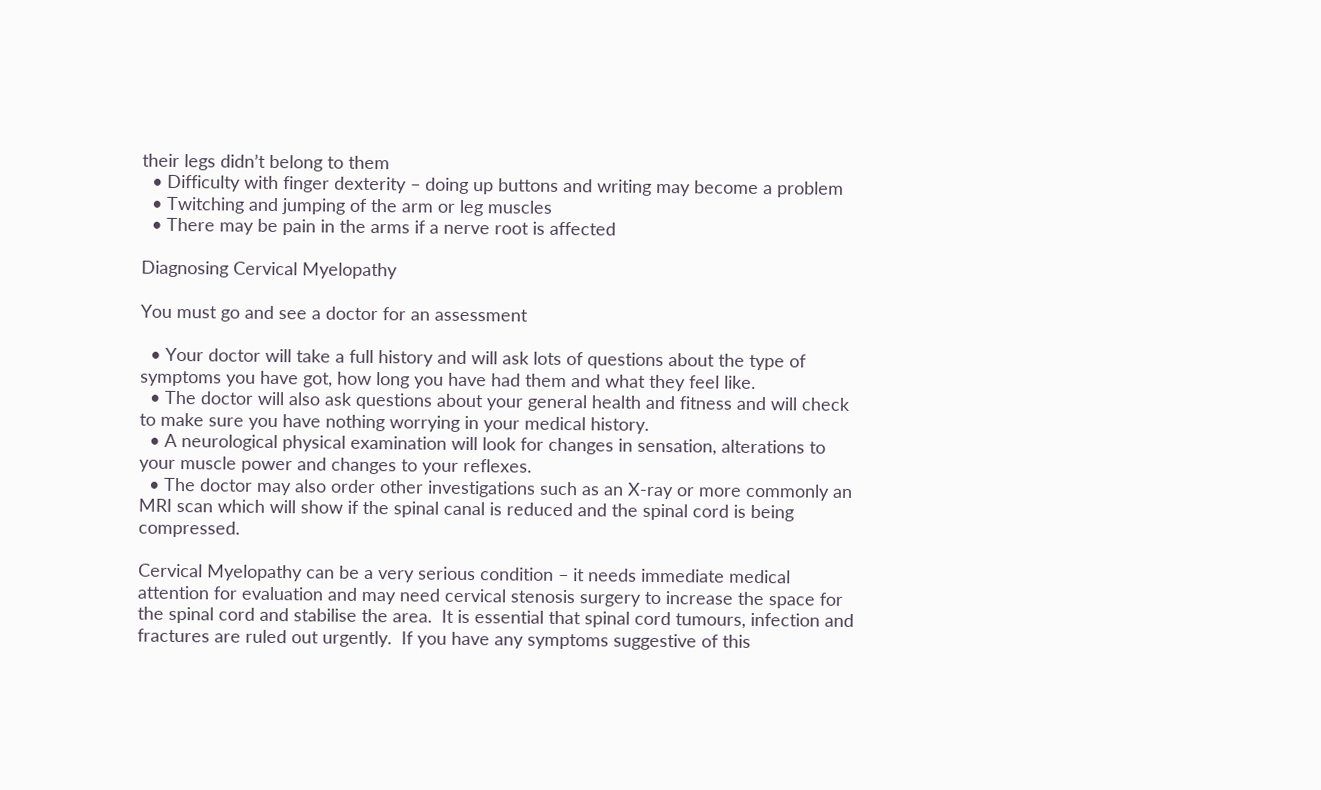their legs didn’t belong to them
  • Difficulty with finger dexterity – doing up buttons and writing may become a problem
  • Twitching and jumping of the arm or leg muscles
  • There may be pain in the arms if a nerve root is affected

Diagnosing Cervical Myelopathy

You must go and see a doctor for an assessment

  • Your doctor will take a full history and will ask lots of questions about the type of symptoms you have got, how long you have had them and what they feel like.
  • The doctor will also ask questions about your general health and fitness and will check to make sure you have nothing worrying in your medical history.
  • A neurological physical examination will look for changes in sensation, alterations to your muscle power and changes to your reflexes.
  • The doctor may also order other investigations such as an X-ray or more commonly an MRI scan which will show if the spinal canal is reduced and the spinal cord is being compressed.

Cervical Myelopathy can be a very serious condition – it needs immediate medical attention for evaluation and may need cervical stenosis surgery to increase the space for the spinal cord and stabilise the area.  It is essential that spinal cord tumours, infection and fractures are ruled out urgently.  If you have any symptoms suggestive of this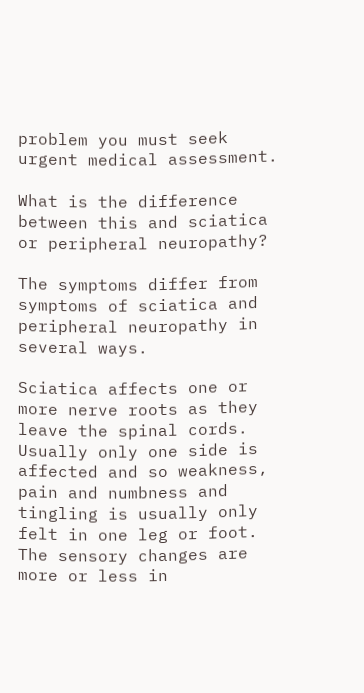problem you must seek urgent medical assessment.

What is the difference between this and sciatica or peripheral neuropathy?

The symptoms differ from symptoms of sciatica and peripheral neuropathy in several ways.

Sciatica affects one or more nerve roots as they leave the spinal cords. Usually only one side is affected and so weakness, pain and numbness and tingling is usually only felt in one leg or foot. The sensory changes are more or less in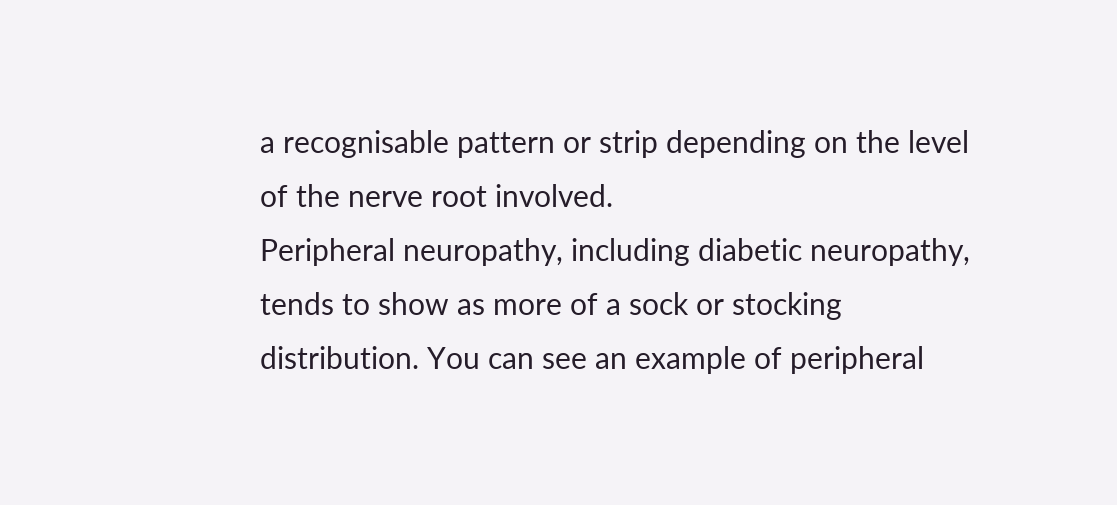a recognisable pattern or strip depending on the level of the nerve root involved.
Peripheral neuropathy, including diabetic neuropathy, tends to show as more of a sock or stocking distribution. You can see an example of peripheral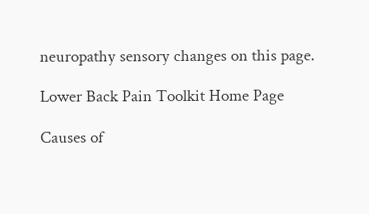neuropathy sensory changes on this page.

Lower Back Pain Toolkit Home Page

Causes of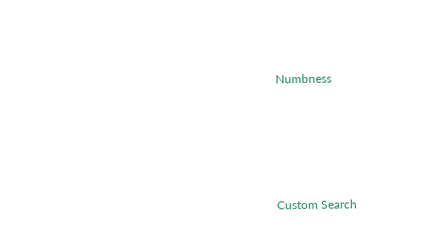Numbness






Custom Search